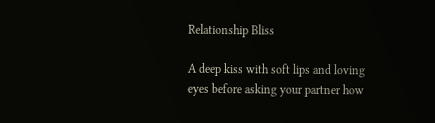Relationship Bliss

A deep kiss with soft lips and loving eyes before asking your partner how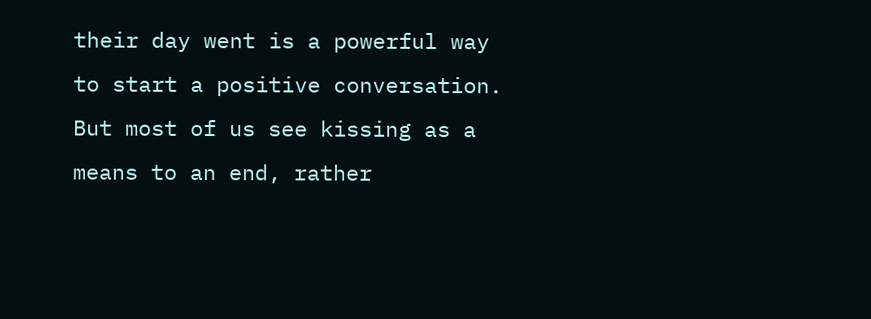their day went is a powerful way to start a positive conversation. But most of us see kissing as a means to an end, rather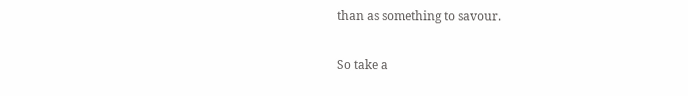than as something to savour.

So take a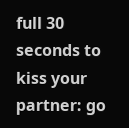full 30 seconds to kiss your partner: go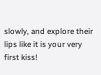slowly, and explore their lips like it is your very first kiss!